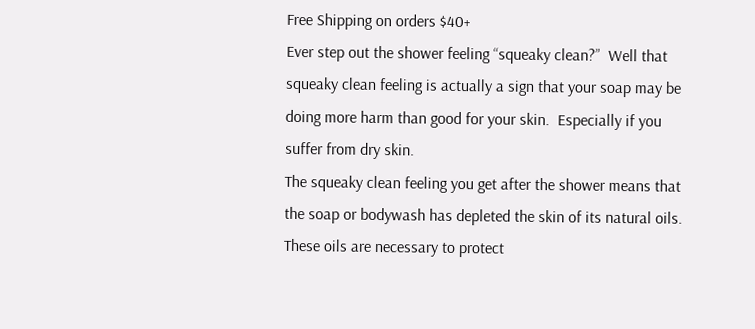Free Shipping on orders $40+
Ever step out the shower feeling “squeaky clean?”  Well that squeaky clean feeling is actually a sign that your soap may be doing more harm than good for your skin.  Especially if you suffer from dry skin.
The squeaky clean feeling you get after the shower means that the soap or bodywash has depleted the skin of its natural oils.  These oils are necessary to protect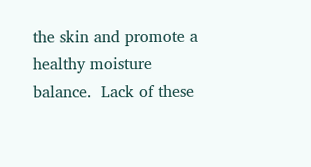the skin and promote a healthy moisture balance.  Lack of these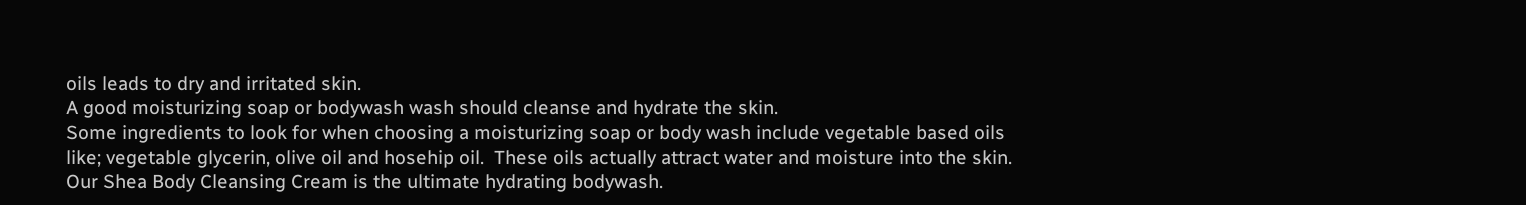oils leads to dry and irritated skin.
A good moisturizing soap or bodywash wash should cleanse and hydrate the skin.
Some ingredients to look for when choosing a moisturizing soap or body wash include vegetable based oils like; vegetable glycerin, olive oil and hosehip oil.  These oils actually attract water and moisture into the skin.
Our Shea Body Cleansing Cream is the ultimate hydrating bodywash.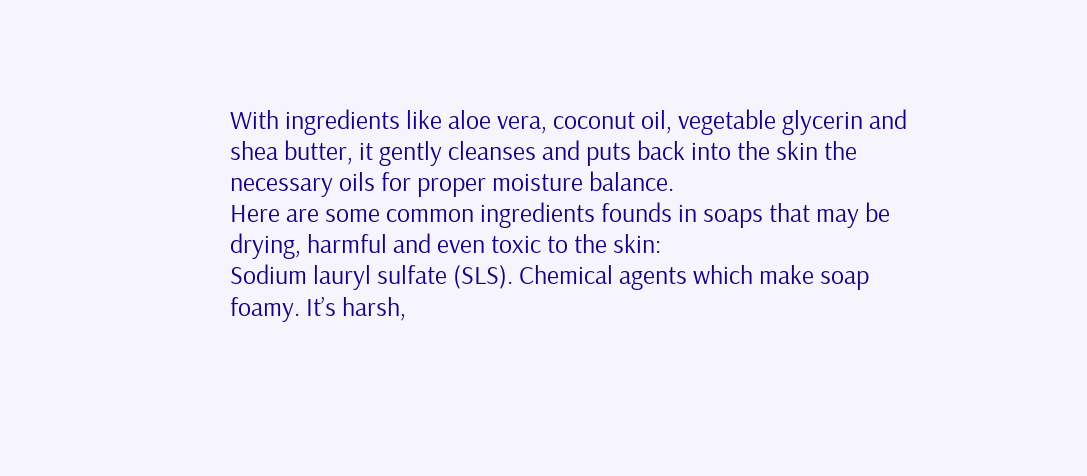With ingredients like aloe vera, coconut oil, vegetable glycerin and shea butter, it gently cleanses and puts back into the skin the necessary oils for proper moisture balance.
Here are some common ingredients founds in soaps that may be drying, harmful and even toxic to the skin:
Sodium lauryl sulfate (SLS). Chemical agents which make soap foamy. It’s harsh,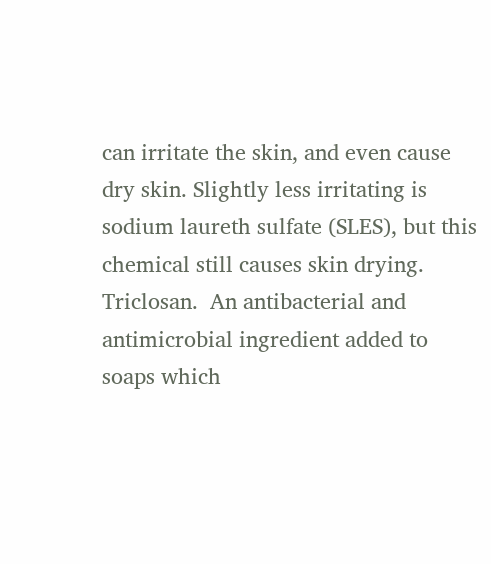can irritate the skin, and even cause dry skin. Slightly less irritating is sodium laureth sulfate (SLES), but this chemical still causes skin drying.
Triclosan.  An antibacterial and antimicrobial ingredient added to soaps which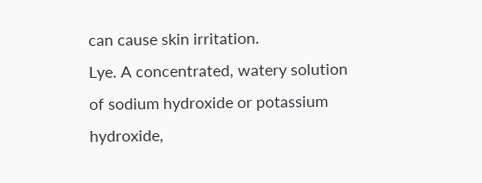can cause skin irritation.
Lye. A concentrated, watery solution of sodium hydroxide or potassium hydroxide,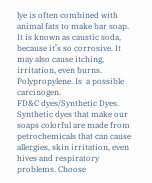lye is often combined with animal fats to make bar soap. It is known as caustic soda, because it’s so corrosive. It may also cause itching, irritation, even burns.
Polypropylene. Is  a possible carcinogen.
FD&C dyes/Synthetic Dyes. Synthetic dyes that make our soaps colorful are made from petrochemicals that can cause allergies, skin irritation, even hives and respiratory problems. Choose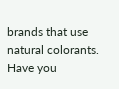brands that use natural colorants.
Have you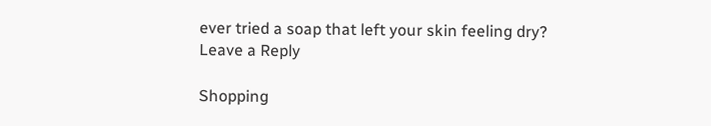ever tried a soap that left your skin feeling dry?
Leave a Reply

Shopping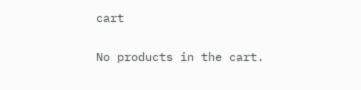cart


No products in the cart.